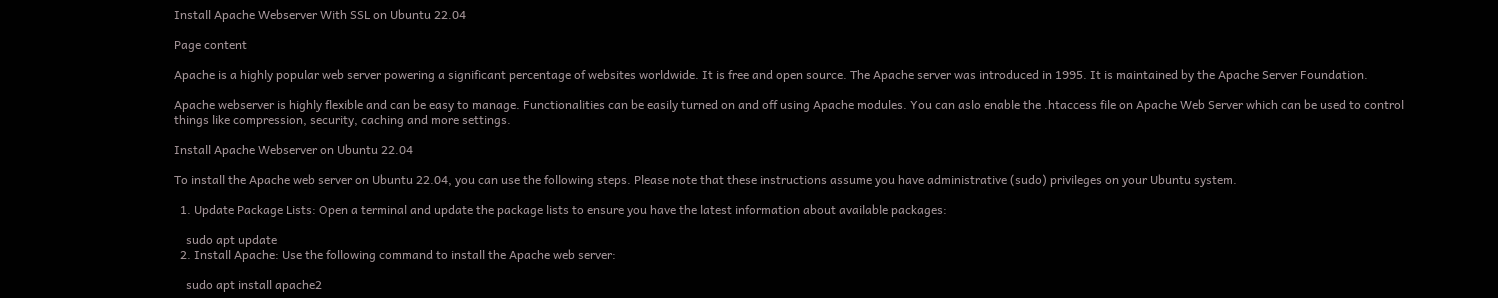Install Apache Webserver With SSL on Ubuntu 22.04

Page content

Apache is a highly popular web server powering a significant percentage of websites worldwide. It is free and open source. The Apache server was introduced in 1995. It is maintained by the Apache Server Foundation.

Apache webserver is highly flexible and can be easy to manage. Functionalities can be easily turned on and off using Apache modules. You can aslo enable the .htaccess file on Apache Web Server which can be used to control things like compression, security, caching and more settings.

Install Apache Webserver on Ubuntu 22.04

To install the Apache web server on Ubuntu 22.04, you can use the following steps. Please note that these instructions assume you have administrative (sudo) privileges on your Ubuntu system.

  1. Update Package Lists: Open a terminal and update the package lists to ensure you have the latest information about available packages:

    sudo apt update
  2. Install Apache: Use the following command to install the Apache web server:

    sudo apt install apache2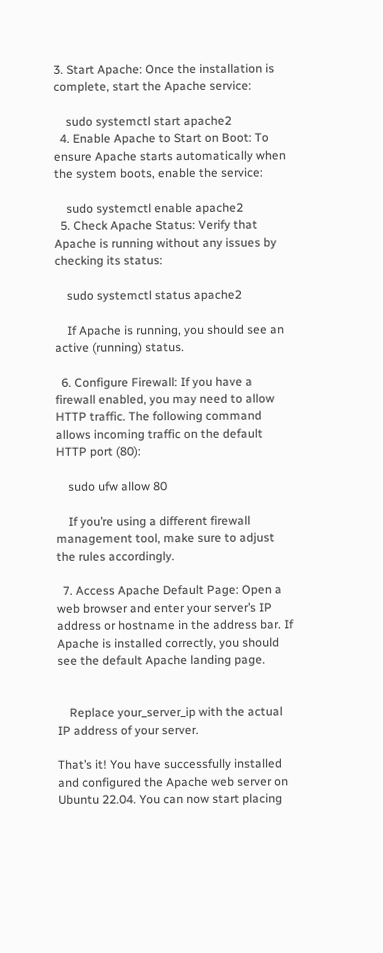3. Start Apache: Once the installation is complete, start the Apache service:

    sudo systemctl start apache2
  4. Enable Apache to Start on Boot: To ensure Apache starts automatically when the system boots, enable the service:

    sudo systemctl enable apache2
  5. Check Apache Status: Verify that Apache is running without any issues by checking its status:

    sudo systemctl status apache2

    If Apache is running, you should see an active (running) status.

  6. Configure Firewall: If you have a firewall enabled, you may need to allow HTTP traffic. The following command allows incoming traffic on the default HTTP port (80):

    sudo ufw allow 80

    If you’re using a different firewall management tool, make sure to adjust the rules accordingly.

  7. Access Apache Default Page: Open a web browser and enter your server’s IP address or hostname in the address bar. If Apache is installed correctly, you should see the default Apache landing page.


    Replace your_server_ip with the actual IP address of your server.

That’s it! You have successfully installed and configured the Apache web server on Ubuntu 22.04. You can now start placing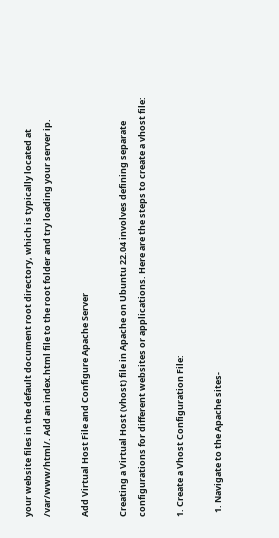your website files in the default document root directory, which is typically located at /var/www/html/. Add an index.html file to the root folder and try loading your server ip.

Add Virtual Host File and Configure Apache Server

Creating a Virtual Host (vhost) file in Apache on Ubuntu 22.04 involves defining separate configurations for different websites or applications. Here are the steps to create a vhost file:

1. Create a Vhost Configuration File:

  1. Navigate to the Apache sites-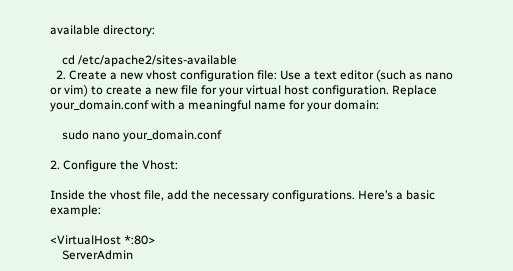available directory:

    cd /etc/apache2/sites-available
  2. Create a new vhost configuration file: Use a text editor (such as nano or vim) to create a new file for your virtual host configuration. Replace your_domain.conf with a meaningful name for your domain:

    sudo nano your_domain.conf

2. Configure the Vhost:

Inside the vhost file, add the necessary configurations. Here’s a basic example:

<VirtualHost *:80>
    ServerAdmin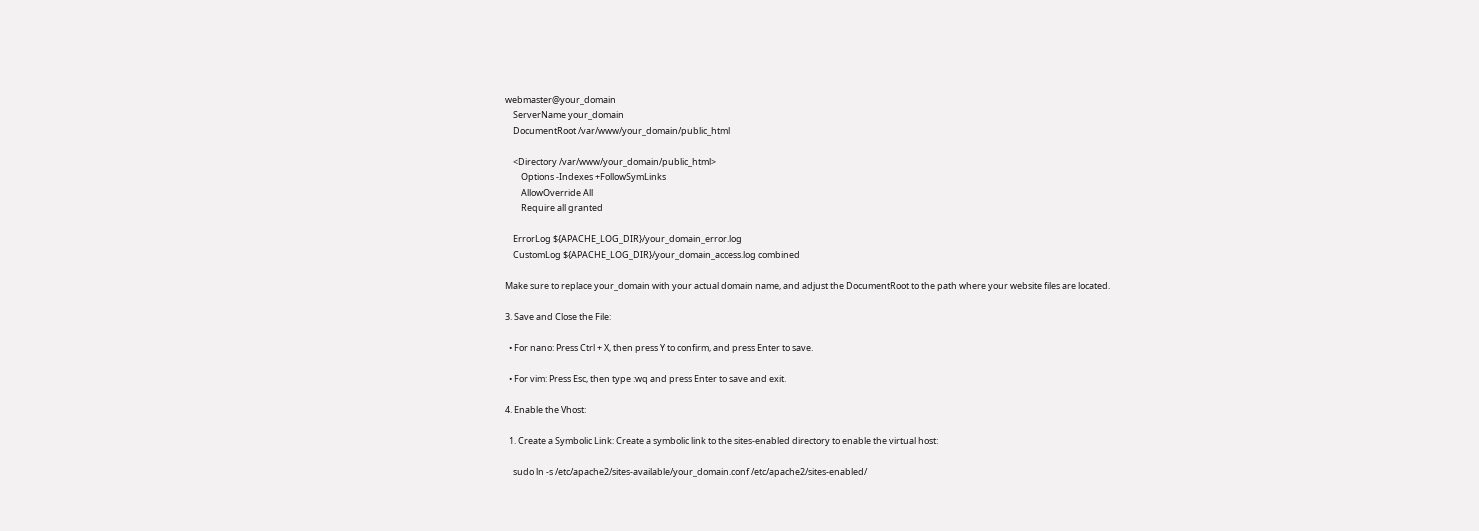webmaster@your_domain
    ServerName your_domain
    DocumentRoot /var/www/your_domain/public_html

    <Directory /var/www/your_domain/public_html>
        Options -Indexes +FollowSymLinks
        AllowOverride All
        Require all granted

    ErrorLog ${APACHE_LOG_DIR}/your_domain_error.log
    CustomLog ${APACHE_LOG_DIR}/your_domain_access.log combined

Make sure to replace your_domain with your actual domain name, and adjust the DocumentRoot to the path where your website files are located.

3. Save and Close the File:

  • For nano: Press Ctrl + X, then press Y to confirm, and press Enter to save.

  • For vim: Press Esc, then type :wq and press Enter to save and exit.

4. Enable the Vhost:

  1. Create a Symbolic Link: Create a symbolic link to the sites-enabled directory to enable the virtual host:

    sudo ln -s /etc/apache2/sites-available/your_domain.conf /etc/apache2/sites-enabled/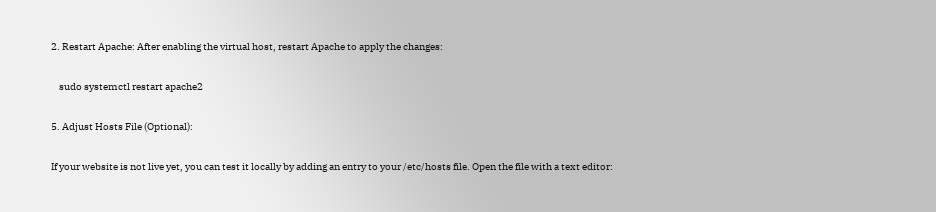2. Restart Apache: After enabling the virtual host, restart Apache to apply the changes:

    sudo systemctl restart apache2

5. Adjust Hosts File (Optional):

If your website is not live yet, you can test it locally by adding an entry to your /etc/hosts file. Open the file with a text editor: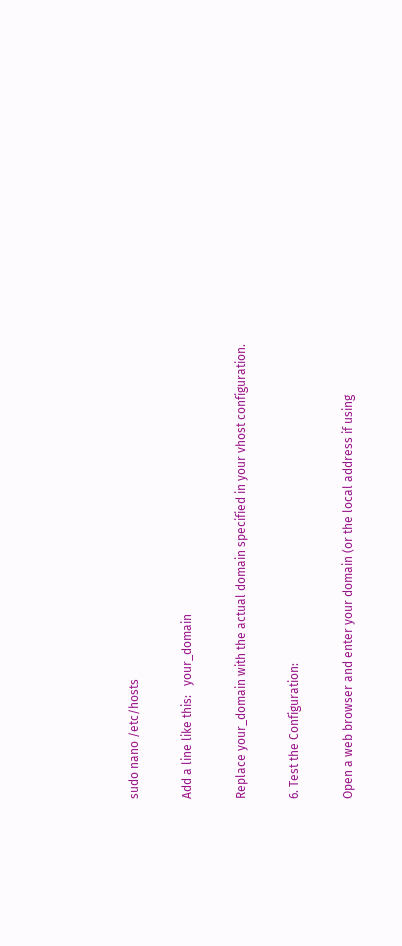sudo nano /etc/hosts

Add a line like this:   your_domain

Replace your_domain with the actual domain specified in your vhost configuration.

6. Test the Configuration:

Open a web browser and enter your domain (or the local address if using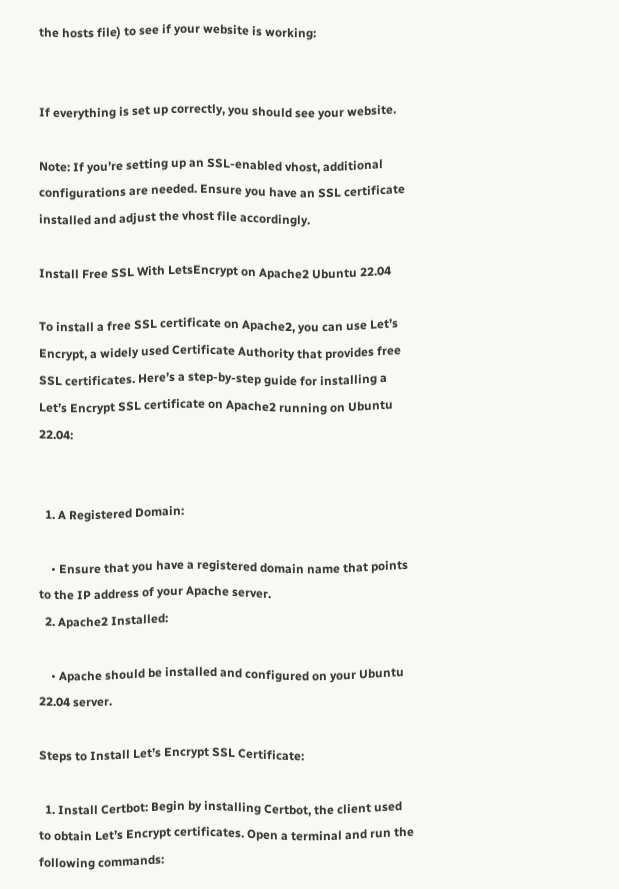the hosts file) to see if your website is working:


If everything is set up correctly, you should see your website.

Note: If you’re setting up an SSL-enabled vhost, additional configurations are needed. Ensure you have an SSL certificate installed and adjust the vhost file accordingly.

Install Free SSL With LetsEncrypt on Apache2 Ubuntu 22.04

To install a free SSL certificate on Apache2, you can use Let’s Encrypt, a widely used Certificate Authority that provides free SSL certificates. Here’s a step-by-step guide for installing a Let’s Encrypt SSL certificate on Apache2 running on Ubuntu 22.04:


  1. A Registered Domain:

    • Ensure that you have a registered domain name that points to the IP address of your Apache server.
  2. Apache2 Installed:

    • Apache should be installed and configured on your Ubuntu 22.04 server.

Steps to Install Let’s Encrypt SSL Certificate:

  1. Install Certbot: Begin by installing Certbot, the client used to obtain Let’s Encrypt certificates. Open a terminal and run the following commands: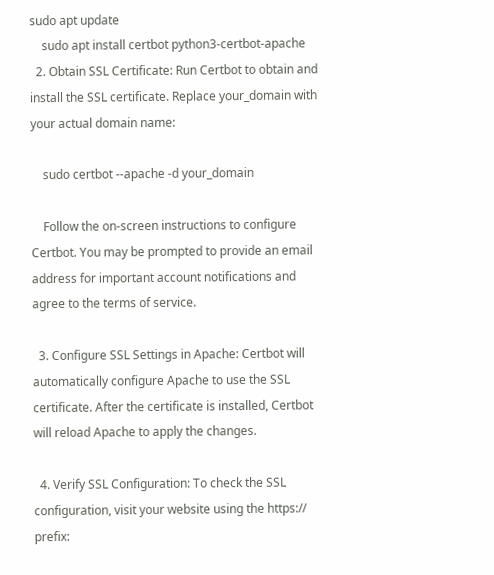sudo apt update
    sudo apt install certbot python3-certbot-apache
  2. Obtain SSL Certificate: Run Certbot to obtain and install the SSL certificate. Replace your_domain with your actual domain name:

    sudo certbot --apache -d your_domain

    Follow the on-screen instructions to configure Certbot. You may be prompted to provide an email address for important account notifications and agree to the terms of service.

  3. Configure SSL Settings in Apache: Certbot will automatically configure Apache to use the SSL certificate. After the certificate is installed, Certbot will reload Apache to apply the changes.

  4. Verify SSL Configuration: To check the SSL configuration, visit your website using the https:// prefix: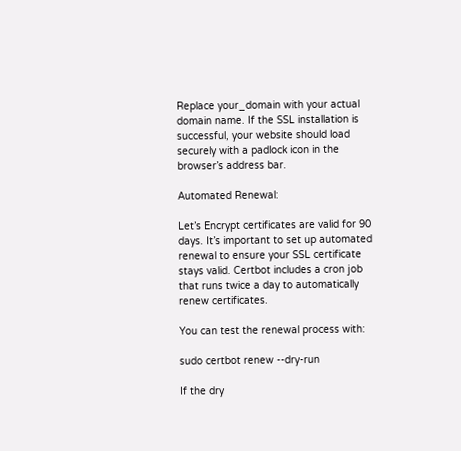Replace your_domain with your actual domain name. If the SSL installation is successful, your website should load securely with a padlock icon in the browser’s address bar.

Automated Renewal:

Let’s Encrypt certificates are valid for 90 days. It’s important to set up automated renewal to ensure your SSL certificate stays valid. Certbot includes a cron job that runs twice a day to automatically renew certificates.

You can test the renewal process with:

sudo certbot renew --dry-run

If the dry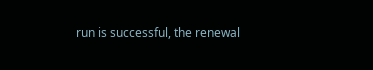run is successful, the renewal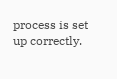process is set up correctly.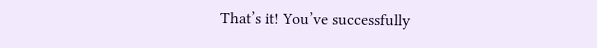That’s it! You’ve successfully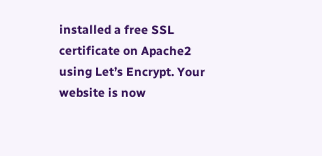installed a free SSL certificate on Apache2 using Let’s Encrypt. Your website is now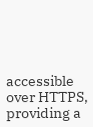accessible over HTTPS, providing a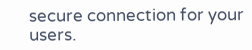secure connection for your users.